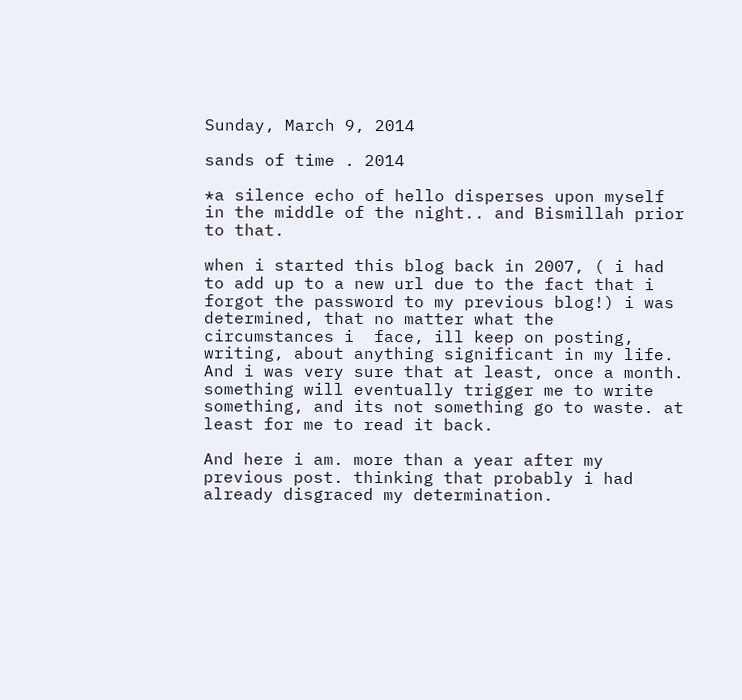Sunday, March 9, 2014

sands of time . 2014

*a silence echo of hello disperses upon myself in the middle of the night.. and Bismillah prior to that.

when i started this blog back in 2007, ( i had to add up to a new url due to the fact that i forgot the password to my previous blog!) i was determined, that no matter what the circumstances i  face, ill keep on posting, writing, about anything significant in my life. And i was very sure that at least, once a month. something will eventually trigger me to write something, and its not something go to waste. at least for me to read it back.

And here i am. more than a year after my previous post. thinking that probably i had already disgraced my determination.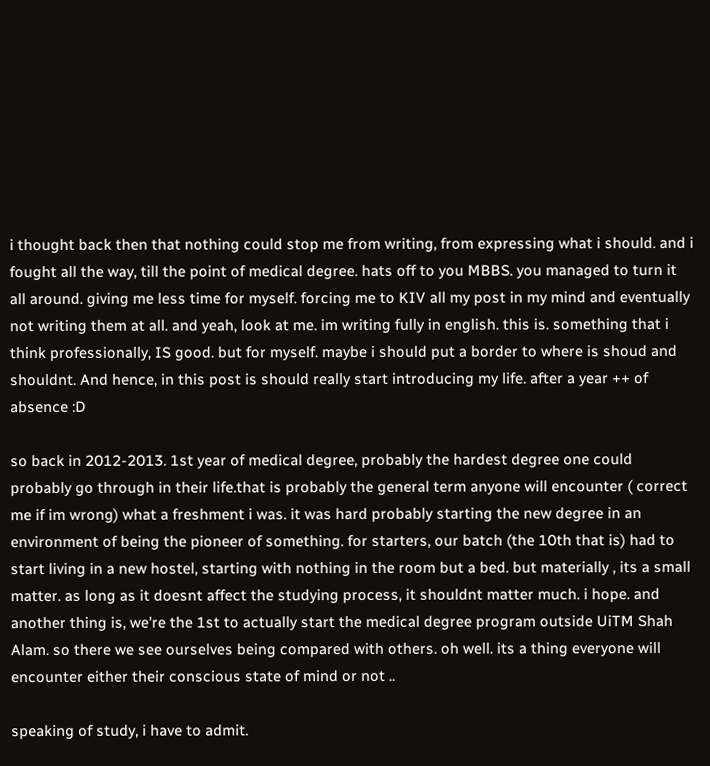i thought back then that nothing could stop me from writing, from expressing what i should. and i fought all the way, till the point of medical degree. hats off to you MBBS. you managed to turn it all around. giving me less time for myself. forcing me to KIV all my post in my mind and eventually not writing them at all. and yeah, look at me. im writing fully in english. this is. something that i think professionally, IS good. but for myself. maybe i should put a border to where is shoud and shouldnt. And hence, in this post is should really start introducing my life. after a year ++ of absence :D

so back in 2012-2013. 1st year of medical degree, probably the hardest degree one could probably go through in their life.that is probably the general term anyone will encounter ( correct me if im wrong) what a freshment i was. it was hard probably starting the new degree in an environment of being the pioneer of something. for starters, our batch (the 10th that is) had to start living in a new hostel, starting with nothing in the room but a bed. but materially , its a small matter. as long as it doesnt affect the studying process, it shouldnt matter much. i hope. and another thing is, we're the 1st to actually start the medical degree program outside UiTM Shah Alam. so there we see ourselves being compared with others. oh well. its a thing everyone will encounter either their conscious state of mind or not ..

speaking of study, i have to admit.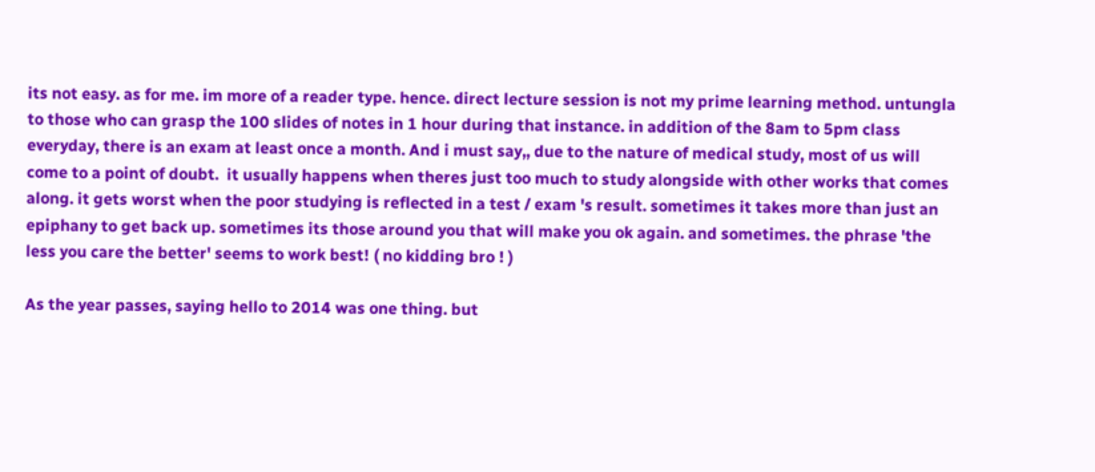its not easy. as for me. im more of a reader type. hence. direct lecture session is not my prime learning method. untungla to those who can grasp the 100 slides of notes in 1 hour during that instance. in addition of the 8am to 5pm class everyday, there is an exam at least once a month. And i must say,, due to the nature of medical study, most of us will come to a point of doubt.  it usually happens when theres just too much to study alongside with other works that comes along. it gets worst when the poor studying is reflected in a test / exam 's result. sometimes it takes more than just an epiphany to get back up. sometimes its those around you that will make you ok again. and sometimes. the phrase 'the less you care the better' seems to work best! ( no kidding bro ! )

As the year passes, saying hello to 2014 was one thing. but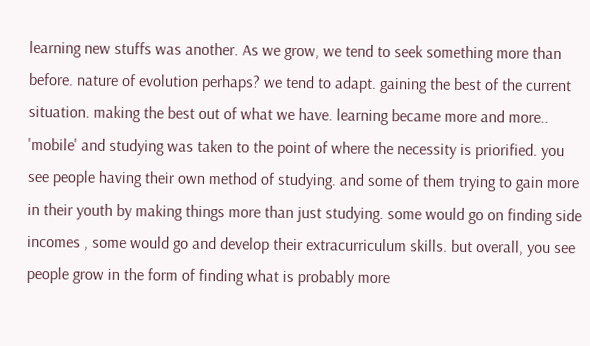learning new stuffs was another. As we grow, we tend to seek something more than before. nature of evolution perhaps? we tend to adapt. gaining the best of the current situation. making the best out of what we have. learning became more and more.. 'mobile' and studying was taken to the point of where the necessity is priorified. you see people having their own method of studying. and some of them trying to gain more in their youth by making things more than just studying. some would go on finding side incomes , some would go and develop their extracurriculum skills. but overall, you see people grow in the form of finding what is probably more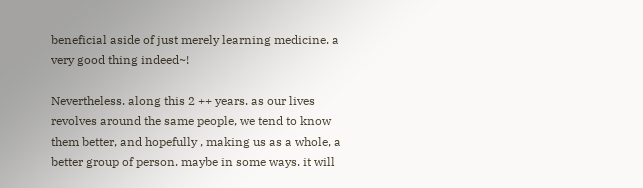beneficial aside of just merely learning medicine. a very good thing indeed~!

Nevertheless. along this 2 ++ years. as our lives revolves around the same people, we tend to know them better, and hopefully , making us as a whole, a better group of person. maybe in some ways. it will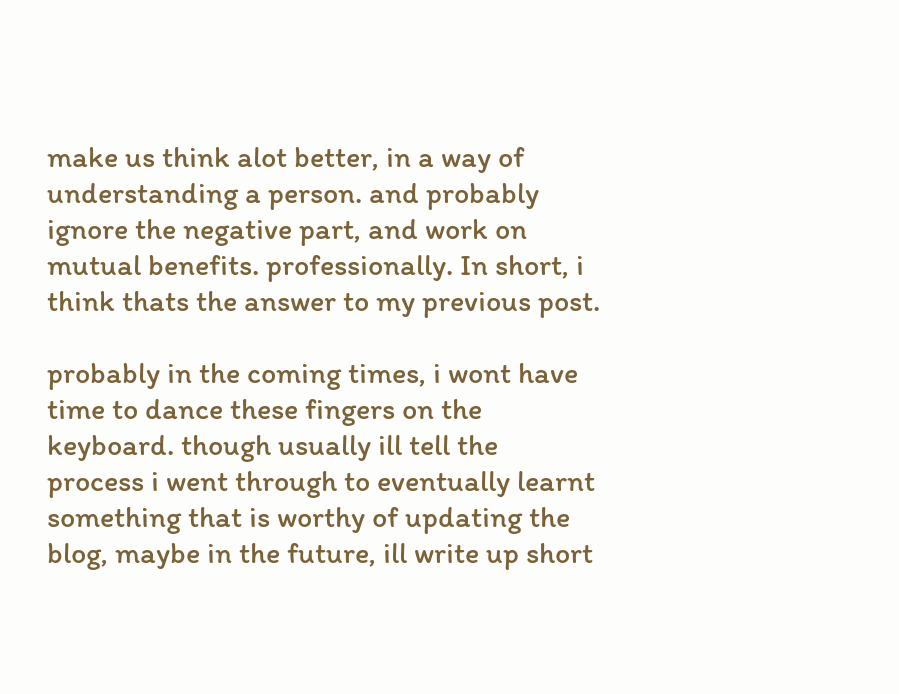make us think alot better, in a way of understanding a person. and probably ignore the negative part, and work on mutual benefits. professionally. In short, i think thats the answer to my previous post.

probably in the coming times, i wont have time to dance these fingers on the keyboard. though usually ill tell the process i went through to eventually learnt something that is worthy of updating the blog, maybe in the future, ill write up short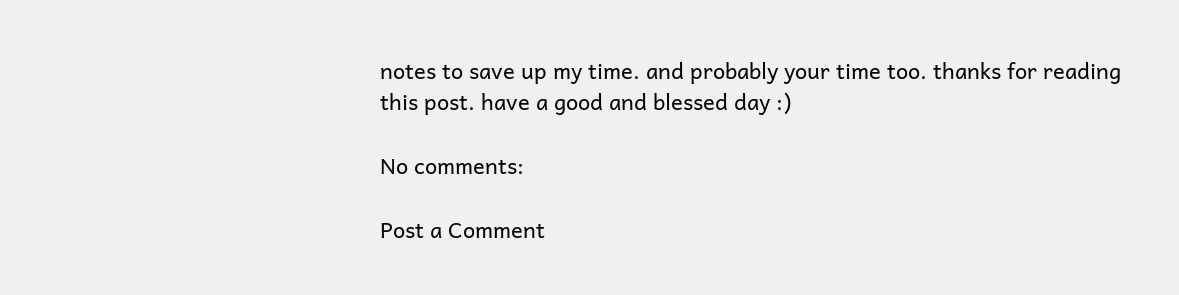notes to save up my time. and probably your time too. thanks for reading this post. have a good and blessed day :)

No comments:

Post a Comment